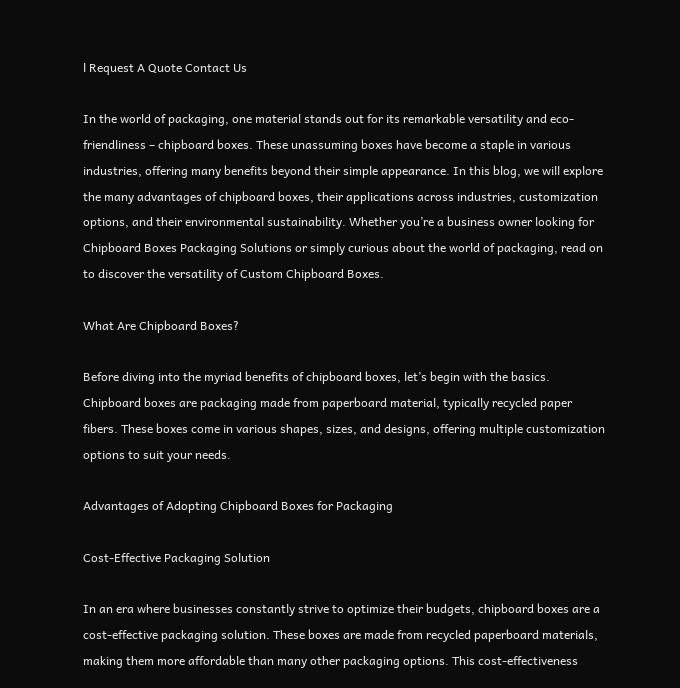l Request A Quote Contact Us

In the world of packaging, one material stands out for its remarkable versatility and eco-friendliness – chipboard boxes. These unassuming boxes have become a staple in various industries, offering many benefits beyond their simple appearance. In this blog, we will explore the many advantages of chipboard boxes, their applications across industries, customization options, and their environmental sustainability. Whether you’re a business owner looking for Chipboard Boxes Packaging Solutions or simply curious about the world of packaging, read on to discover the versatility of Custom Chipboard Boxes.

What Are Chipboard Boxes?

Before diving into the myriad benefits of chipboard boxes, let’s begin with the basics. Chipboard boxes are packaging made from paperboard material, typically recycled paper fibers. These boxes come in various shapes, sizes, and designs, offering multiple customization options to suit your needs.

Advantages of Adopting Chipboard Boxes for Packaging

Cost-Effective Packaging Solution

In an era where businesses constantly strive to optimize their budgets, chipboard boxes are a cost-effective packaging solution. These boxes are made from recycled paperboard materials, making them more affordable than many other packaging options. This cost-effectiveness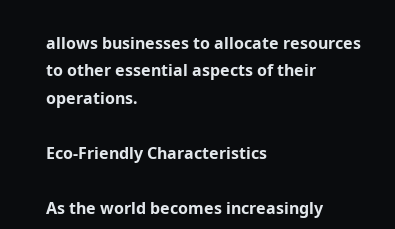allows businesses to allocate resources to other essential aspects of their operations.

Eco-Friendly Characteristics

As the world becomes increasingly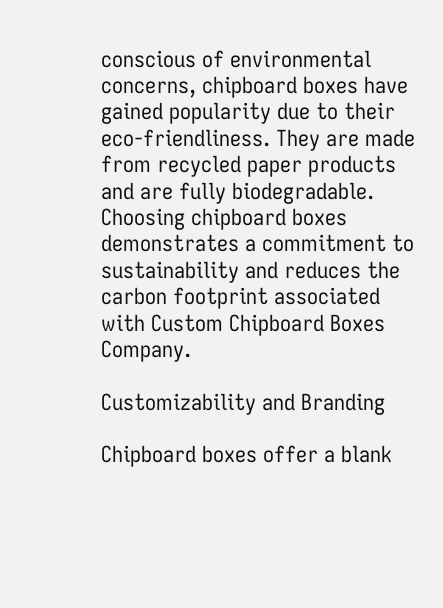conscious of environmental concerns, chipboard boxes have gained popularity due to their eco-friendliness. They are made from recycled paper products and are fully biodegradable. Choosing chipboard boxes demonstrates a commitment to sustainability and reduces the carbon footprint associated with Custom Chipboard Boxes Company.

Customizability and Branding

Chipboard boxes offer a blank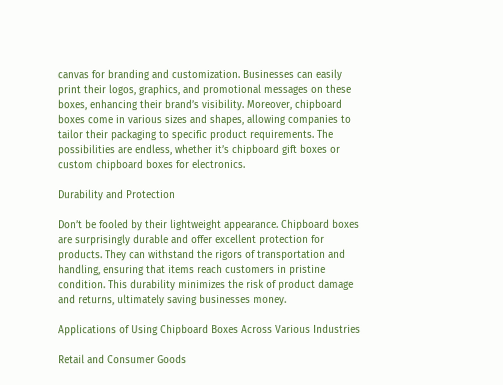canvas for branding and customization. Businesses can easily print their logos, graphics, and promotional messages on these boxes, enhancing their brand’s visibility. Moreover, chipboard boxes come in various sizes and shapes, allowing companies to tailor their packaging to specific product requirements. The possibilities are endless, whether it’s chipboard gift boxes or custom chipboard boxes for electronics.

Durability and Protection

Don’t be fooled by their lightweight appearance. Chipboard boxes are surprisingly durable and offer excellent protection for products. They can withstand the rigors of transportation and handling, ensuring that items reach customers in pristine condition. This durability minimizes the risk of product damage and returns, ultimately saving businesses money.

Applications of Using Chipboard Boxes Across Various Industries

Retail and Consumer Goods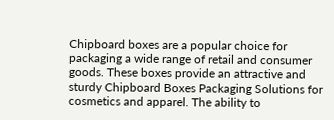Chipboard boxes are a popular choice for packaging a wide range of retail and consumer goods. These boxes provide an attractive and sturdy Chipboard Boxes Packaging Solutions for cosmetics and apparel. The ability to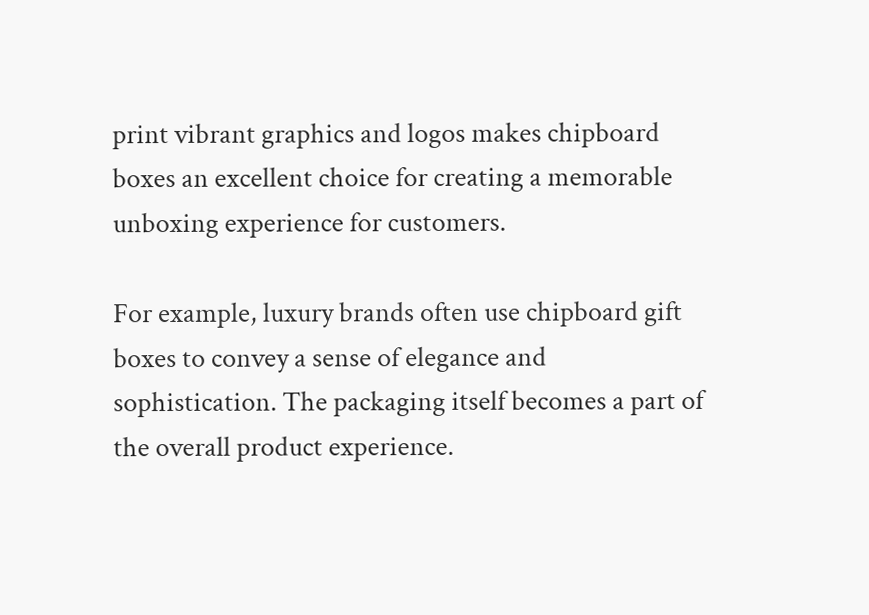print vibrant graphics and logos makes chipboard boxes an excellent choice for creating a memorable unboxing experience for customers.

For example, luxury brands often use chipboard gift boxes to convey a sense of elegance and sophistication. The packaging itself becomes a part of the overall product experience.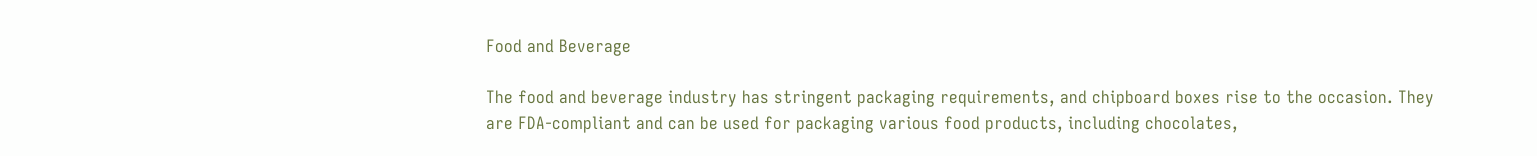Food and Beverage

The food and beverage industry has stringent packaging requirements, and chipboard boxes rise to the occasion. They are FDA-compliant and can be used for packaging various food products, including chocolates,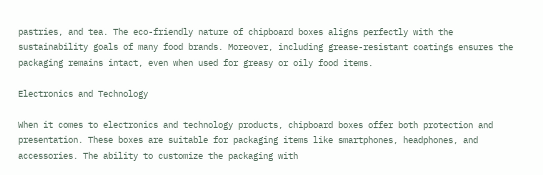pastries, and tea. The eco-friendly nature of chipboard boxes aligns perfectly with the sustainability goals of many food brands. Moreover, including grease-resistant coatings ensures the packaging remains intact, even when used for greasy or oily food items.

Electronics and Technology

When it comes to electronics and technology products, chipboard boxes offer both protection and presentation. These boxes are suitable for packaging items like smartphones, headphones, and accessories. The ability to customize the packaging with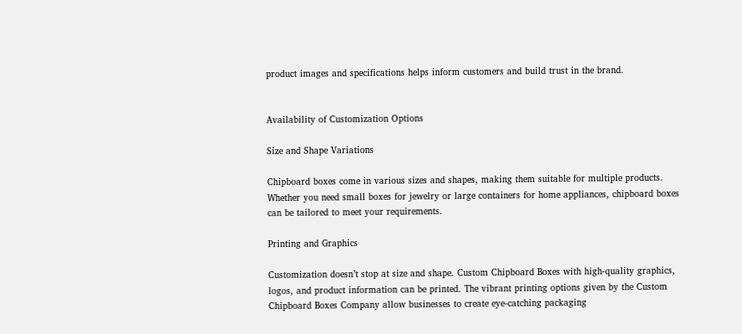product images and specifications helps inform customers and build trust in the brand.


Availability of Customization Options

Size and Shape Variations

Chipboard boxes come in various sizes and shapes, making them suitable for multiple products. Whether you need small boxes for jewelry or large containers for home appliances, chipboard boxes can be tailored to meet your requirements.

Printing and Graphics

Customization doesn’t stop at size and shape. Custom Chipboard Boxes with high-quality graphics, logos, and product information can be printed. The vibrant printing options given by the Custom Chipboard Boxes Company allow businesses to create eye-catching packaging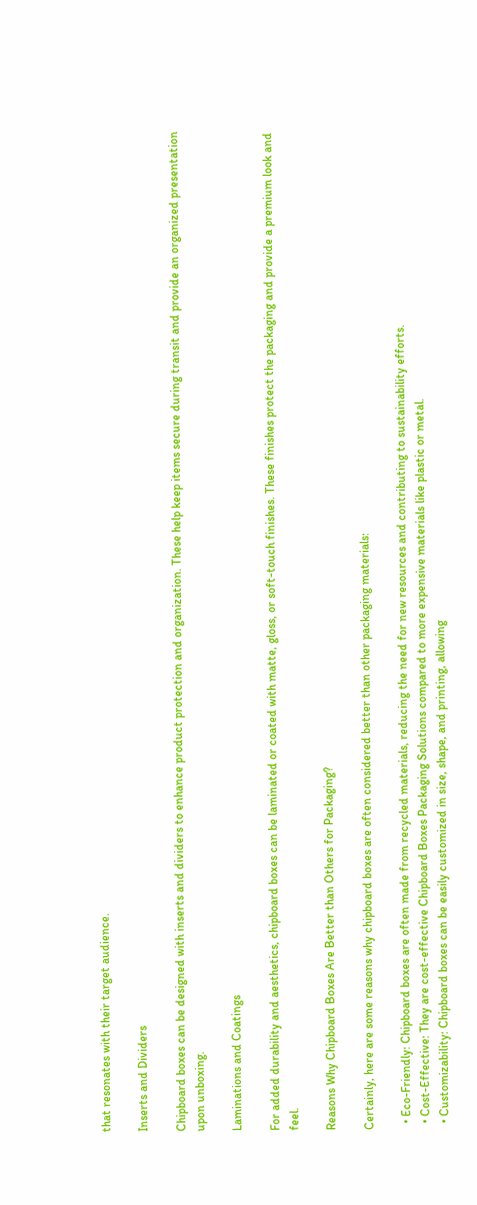that resonates with their target audience.

Inserts and Dividers

Chipboard boxes can be designed with inserts and dividers to enhance product protection and organization. These help keep items secure during transit and provide an organized presentation upon unboxing.

Laminations and Coatings

For added durability and aesthetics, chipboard boxes can be laminated or coated with matte, gloss, or soft-touch finishes. These finishes protect the packaging and provide a premium look and feel.

Reasons Why Chipboard Boxes Are Better than Others for Packaging?

Certainly, here are some reasons why chipboard boxes are often considered better than other packaging materials:

  • Eco-Friendly: Chipboard boxes are often made from recycled materials, reducing the need for new resources and contributing to sustainability efforts.
  • Cost-Effective: They are cost-effective Chipboard Boxes Packaging Solutions compared to more expensive materials like plastic or metal.
  • Customizability: Chipboard boxes can be easily customized in size, shape, and printing, allowing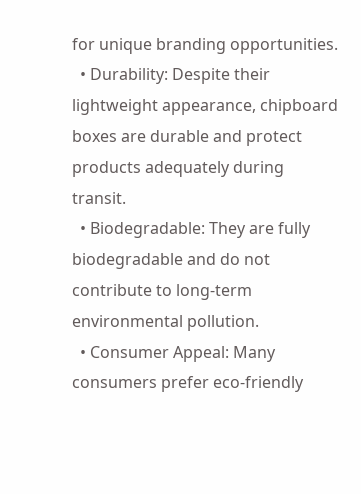for unique branding opportunities.
  • Durability: Despite their lightweight appearance, chipboard boxes are durable and protect products adequately during transit.
  • Biodegradable: They are fully biodegradable and do not contribute to long-term environmental pollution.
  • Consumer Appeal: Many consumers prefer eco-friendly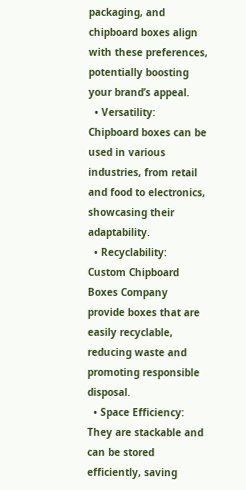packaging, and chipboard boxes align with these preferences, potentially boosting your brand’s appeal.
  • Versatility: Chipboard boxes can be used in various industries, from retail and food to electronics, showcasing their adaptability.
  • Recyclability: Custom Chipboard Boxes Company provide boxes that are easily recyclable, reducing waste and promoting responsible disposal.
  • Space Efficiency: They are stackable and can be stored efficiently, saving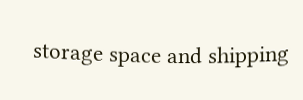storage space and shipping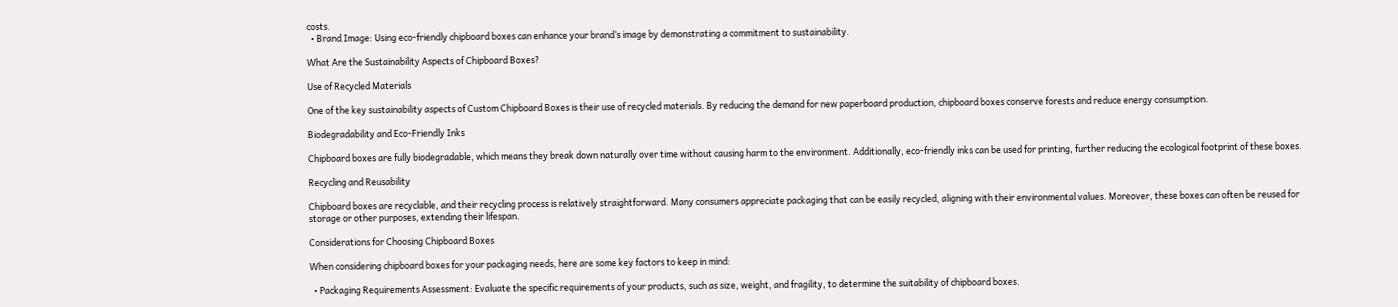costs.
  • Brand Image: Using eco-friendly chipboard boxes can enhance your brand’s image by demonstrating a commitment to sustainability.

What Are the Sustainability Aspects of Chipboard Boxes?

Use of Recycled Materials

One of the key sustainability aspects of Custom Chipboard Boxes is their use of recycled materials. By reducing the demand for new paperboard production, chipboard boxes conserve forests and reduce energy consumption.

Biodegradability and Eco-Friendly Inks

Chipboard boxes are fully biodegradable, which means they break down naturally over time without causing harm to the environment. Additionally, eco-friendly inks can be used for printing, further reducing the ecological footprint of these boxes.

Recycling and Reusability

Chipboard boxes are recyclable, and their recycling process is relatively straightforward. Many consumers appreciate packaging that can be easily recycled, aligning with their environmental values. Moreover, these boxes can often be reused for storage or other purposes, extending their lifespan.

Considerations for Choosing Chipboard Boxes

When considering chipboard boxes for your packaging needs, here are some key factors to keep in mind:

  • Packaging Requirements Assessment: Evaluate the specific requirements of your products, such as size, weight, and fragility, to determine the suitability of chipboard boxes.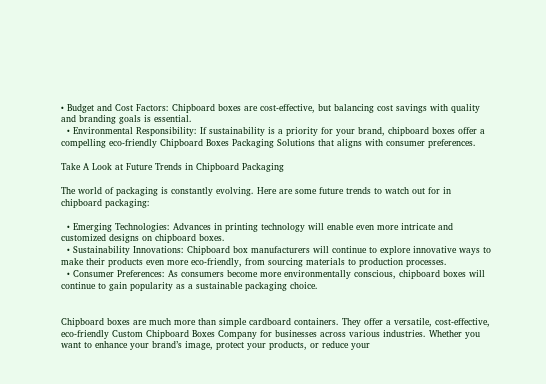• Budget and Cost Factors: Chipboard boxes are cost-effective, but balancing cost savings with quality and branding goals is essential.
  • Environmental Responsibility: If sustainability is a priority for your brand, chipboard boxes offer a compelling eco-friendly Chipboard Boxes Packaging Solutions that aligns with consumer preferences.

Take A Look at Future Trends in Chipboard Packaging

The world of packaging is constantly evolving. Here are some future trends to watch out for in chipboard packaging:

  • Emerging Technologies: Advances in printing technology will enable even more intricate and customized designs on chipboard boxes.
  • Sustainability Innovations: Chipboard box manufacturers will continue to explore innovative ways to make their products even more eco-friendly, from sourcing materials to production processes.
  • Consumer Preferences: As consumers become more environmentally conscious, chipboard boxes will continue to gain popularity as a sustainable packaging choice.


Chipboard boxes are much more than simple cardboard containers. They offer a versatile, cost-effective, eco-friendly Custom Chipboard Boxes Company for businesses across various industries. Whether you want to enhance your brand’s image, protect your products, or reduce your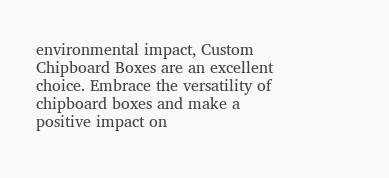environmental impact, Custom Chipboard Boxes are an excellent choice. Embrace the versatility of chipboard boxes and make a positive impact on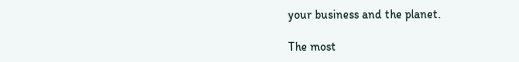your business and the planet.

The most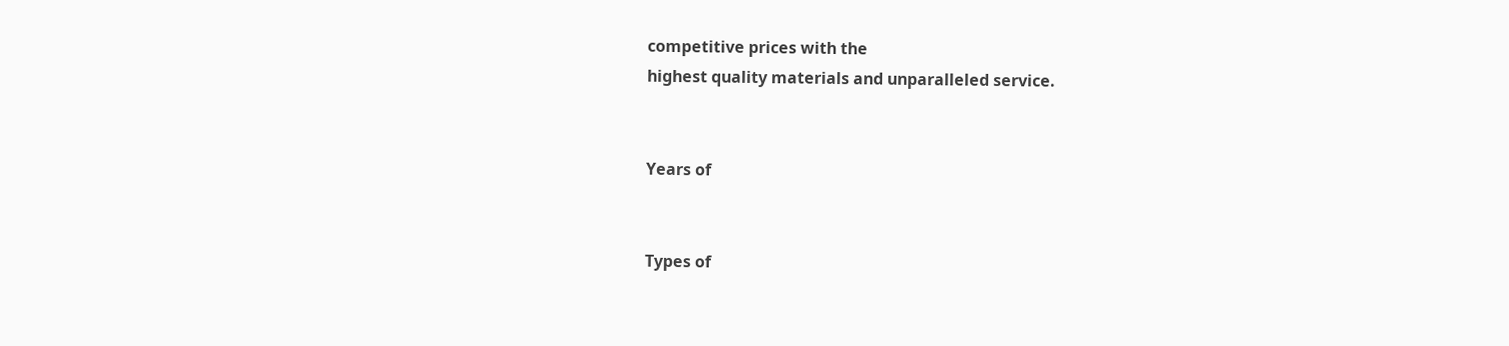competitive prices with the
highest quality materials and unparalleled service.


Years of


Types of